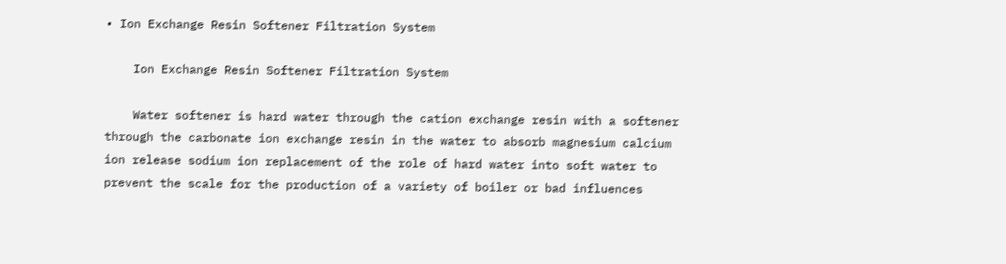• Ion Exchange Resin Softener Filtration System

    Ion Exchange Resin Softener Filtration System

    Water softener is hard water through the cation exchange resin with a softener through the carbonate ion exchange resin in the water to absorb magnesium calcium ion release sodium ion replacement of the role of hard water into soft water to prevent the scale for the production of a variety of boiler or bad influences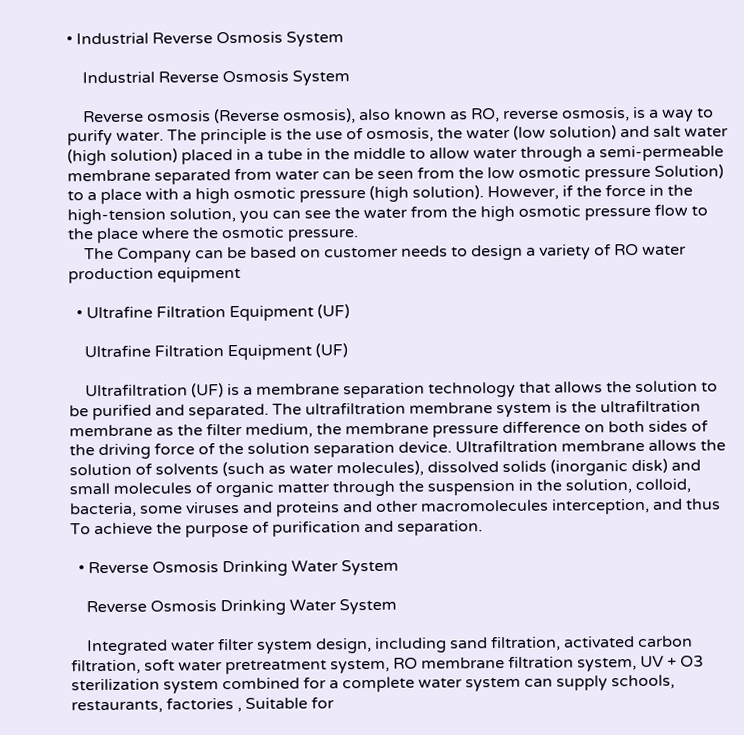• Industrial Reverse Osmosis System

    Industrial Reverse Osmosis System

    Reverse osmosis (Reverse osmosis), also known as RO, reverse osmosis, is a way to purify water. The principle is the use of osmosis, the water (low solution) and salt water (high solution) placed in a tube in the middle to allow water through a semi-permeable membrane separated from water can be seen from the low osmotic pressure Solution) to a place with a high osmotic pressure (high solution). However, if the force in the high-tension solution, you can see the water from the high osmotic pressure flow to the place where the osmotic pressure.
    The Company can be based on customer needs to design a variety of RO water production equipment

  • Ultrafine Filtration Equipment (UF)

    Ultrafine Filtration Equipment (UF)

    Ultrafiltration (UF) is a membrane separation technology that allows the solution to be purified and separated. The ultrafiltration membrane system is the ultrafiltration membrane as the filter medium, the membrane pressure difference on both sides of the driving force of the solution separation device. Ultrafiltration membrane allows the solution of solvents (such as water molecules), dissolved solids (inorganic disk) and small molecules of organic matter through the suspension in the solution, colloid, bacteria, some viruses and proteins and other macromolecules interception, and thus To achieve the purpose of purification and separation.

  • Reverse Osmosis Drinking Water System

    Reverse Osmosis Drinking Water System

    Integrated water filter system design, including sand filtration, activated carbon filtration, soft water pretreatment system, RO membrane filtration system, UV + O3 sterilization system combined for a complete water system can supply schools, restaurants, factories , Suitable for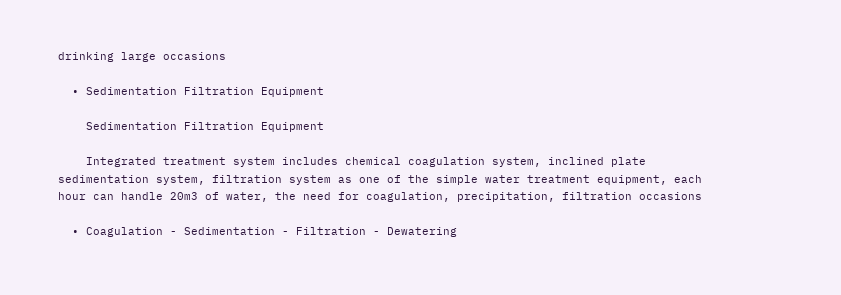drinking large occasions

  • Sedimentation Filtration Equipment

    Sedimentation Filtration Equipment

    Integrated treatment system includes chemical coagulation system, inclined plate sedimentation system, filtration system as one of the simple water treatment equipment, each hour can handle 20m3 of water, the need for coagulation, precipitation, filtration occasions

  • Coagulation - Sedimentation - Filtration - Dewatering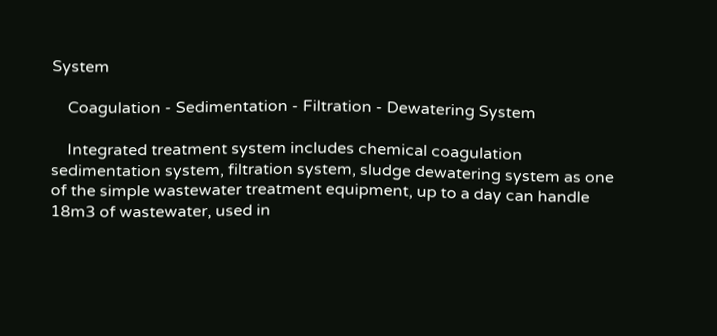System

    Coagulation - Sedimentation - Filtration - Dewatering System

    Integrated treatment system includes chemical coagulation sedimentation system, filtration system, sludge dewatering system as one of the simple wastewater treatment equipment, up to a day can handle 18m3 of wastewater, used in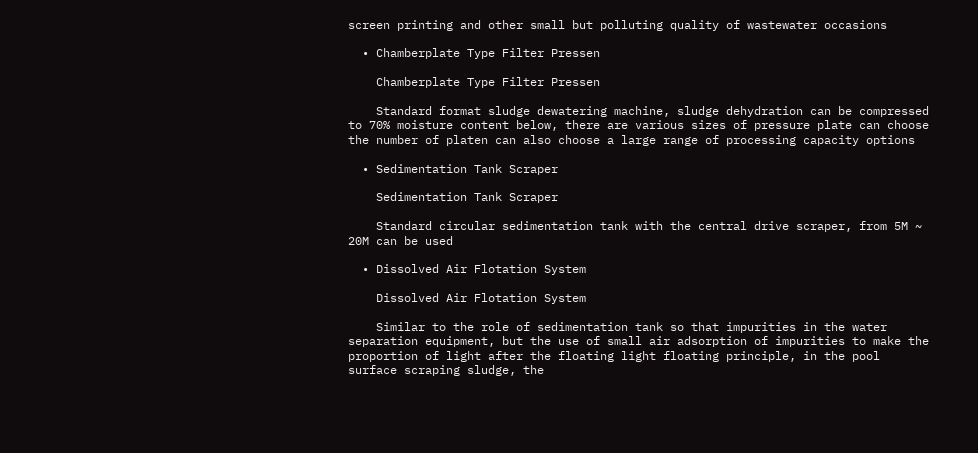screen printing and other small but polluting quality of wastewater occasions

  • Chamberplate Type Filter Pressen

    Chamberplate Type Filter Pressen

    Standard format sludge dewatering machine, sludge dehydration can be compressed to 70% moisture content below, there are various sizes of pressure plate can choose the number of platen can also choose a large range of processing capacity options

  • Sedimentation Tank Scraper

    Sedimentation Tank Scraper

    Standard circular sedimentation tank with the central drive scraper, from 5M ~ 20M can be used

  • Dissolved Air Flotation System

    Dissolved Air Flotation System

    Similar to the role of sedimentation tank so that impurities in the water separation equipment, but the use of small air adsorption of impurities to make the proportion of light after the floating light floating principle, in the pool surface scraping sludge, the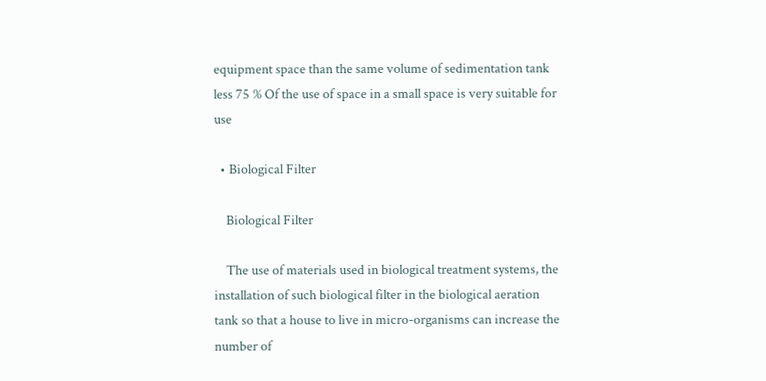equipment space than the same volume of sedimentation tank less 75 % Of the use of space in a small space is very suitable for use

  • Biological Filter

    Biological Filter

    The use of materials used in biological treatment systems, the installation of such biological filter in the biological aeration tank so that a house to live in micro-organisms can increase the number of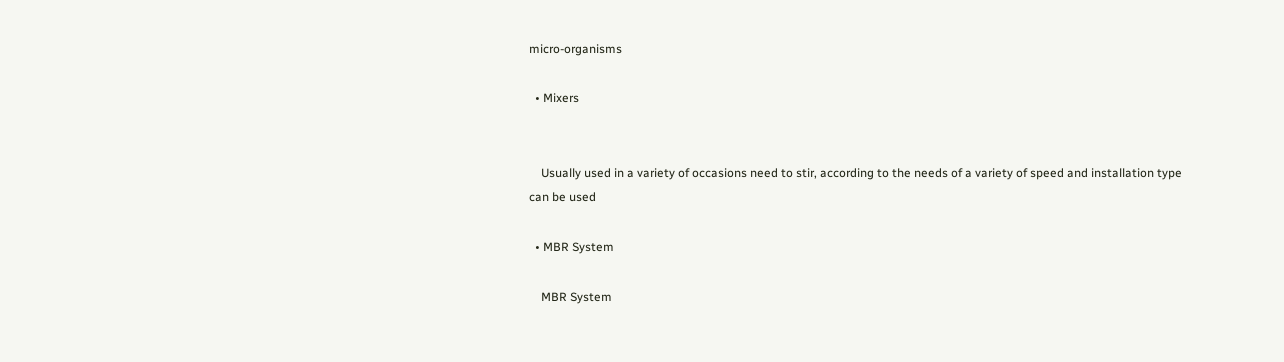micro-organisms

  • Mixers


    Usually used in a variety of occasions need to stir, according to the needs of a variety of speed and installation type can be used

  • MBR System

    MBR System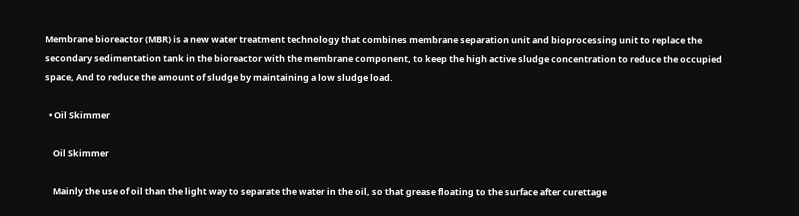Membrane bioreactor (MBR) is a new water treatment technology that combines membrane separation unit and bioprocessing unit to replace the secondary sedimentation tank in the bioreactor with the membrane component, to keep the high active sludge concentration to reduce the occupied space, And to reduce the amount of sludge by maintaining a low sludge load.

  • Oil Skimmer

    Oil Skimmer

    Mainly the use of oil than the light way to separate the water in the oil, so that grease floating to the surface after curettage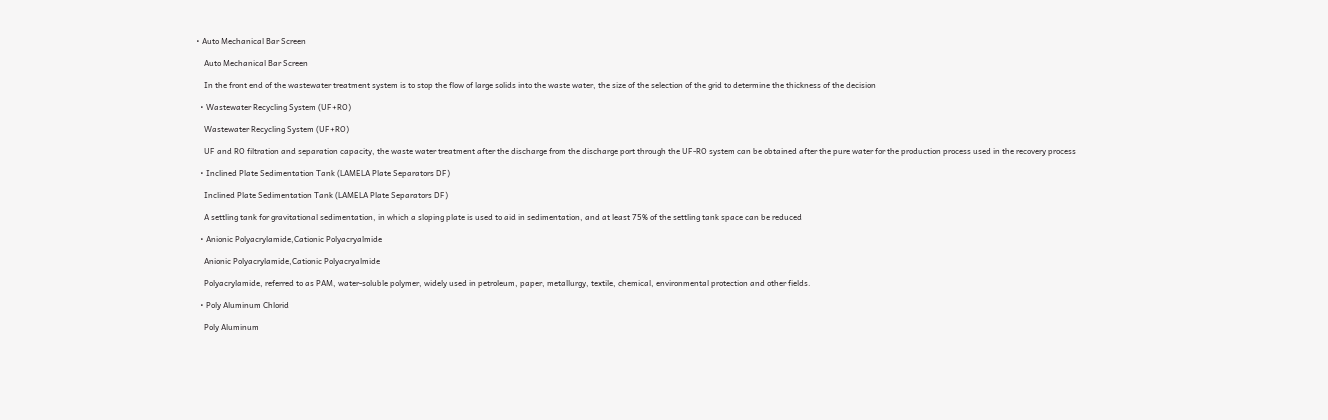• Auto Mechanical Bar Screen

    Auto Mechanical Bar Screen

    In the front end of the wastewater treatment system is to stop the flow of large solids into the waste water, the size of the selection of the grid to determine the thickness of the decision

  • Wastewater Recycling System (UF+RO)

    Wastewater Recycling System (UF+RO)

    UF and RO filtration and separation capacity, the waste water treatment after the discharge from the discharge port through the UF-RO system can be obtained after the pure water for the production process used in the recovery process

  • Inclined Plate Sedimentation Tank (LAMELA Plate Separators DF)

    Inclined Plate Sedimentation Tank (LAMELA Plate Separators DF)

    A settling tank for gravitational sedimentation, in which a sloping plate is used to aid in sedimentation, and at least 75% of the settling tank space can be reduced

  • Anionic Polyacrylamide,Cationic Polyacryalmide

    Anionic Polyacrylamide,Cationic Polyacryalmide

    Polyacrylamide, referred to as PAM, water-soluble polymer, widely used in petroleum, paper, metallurgy, textile, chemical, environmental protection and other fields.

  • Poly Aluminum Chlorid

    Poly Aluminum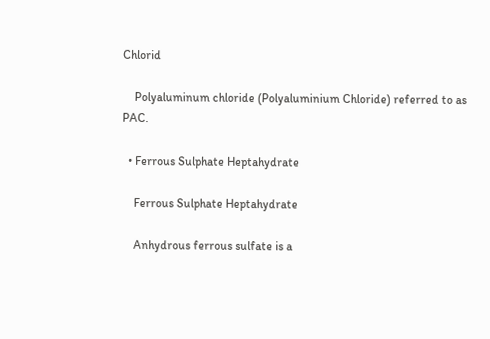Chlorid

    Polyaluminum chloride (Polyaluminium Chloride) referred to as PAC.

  • Ferrous Sulphate Heptahydrate

    Ferrous Sulphate Heptahydrate

    Anhydrous ferrous sulfate is a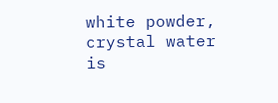white powder, crystal water is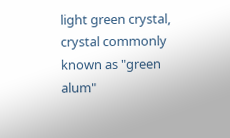light green crystal, crystal commonly known as "green alum"